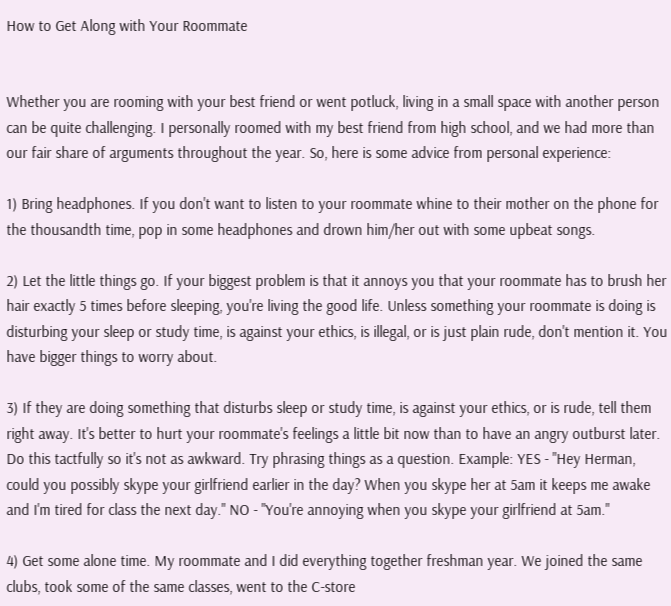How to Get Along with Your Roommate


Whether you are rooming with your best friend or went potluck, living in a small space with another person can be quite challenging. I personally roomed with my best friend from high school, and we had more than our fair share of arguments throughout the year. So, here is some advice from personal experience:

1) Bring headphones. If you don't want to listen to your roommate whine to their mother on the phone for the thousandth time, pop in some headphones and drown him/her out with some upbeat songs.

2) Let the little things go. If your biggest problem is that it annoys you that your roommate has to brush her hair exactly 5 times before sleeping, you're living the good life. Unless something your roommate is doing is disturbing your sleep or study time, is against your ethics, is illegal, or is just plain rude, don't mention it. You have bigger things to worry about.

3) If they are doing something that disturbs sleep or study time, is against your ethics, or is rude, tell them right away. It's better to hurt your roommate's feelings a little bit now than to have an angry outburst later. Do this tactfully so it's not as awkward. Try phrasing things as a question. Example: YES - "Hey Herman, could you possibly skype your girlfriend earlier in the day? When you skype her at 5am it keeps me awake and I'm tired for class the next day." NO - "You're annoying when you skype your girlfriend at 5am."

4) Get some alone time. My roommate and I did everything together freshman year. We joined the same clubs, took some of the same classes, went to the C-store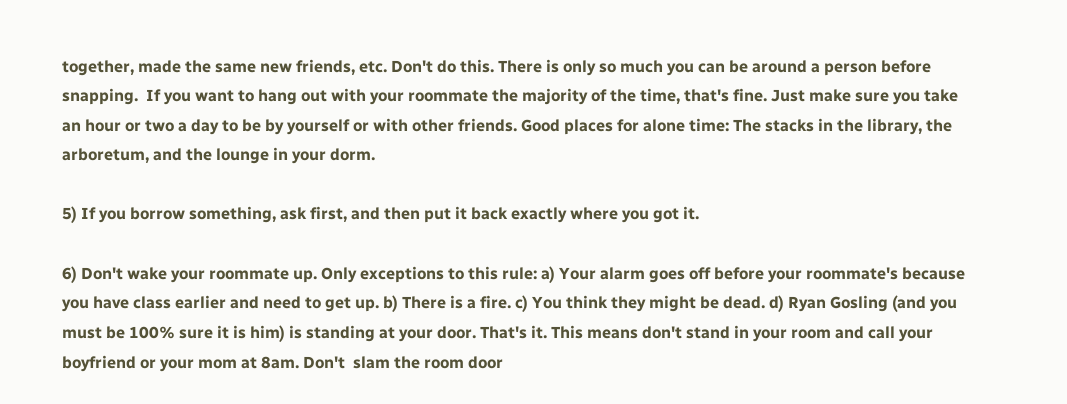together, made the same new friends, etc. Don't do this. There is only so much you can be around a person before snapping.  If you want to hang out with your roommate the majority of the time, that's fine. Just make sure you take an hour or two a day to be by yourself or with other friends. Good places for alone time: The stacks in the library, the arboretum, and the lounge in your dorm.

5) If you borrow something, ask first, and then put it back exactly where you got it.

6) Don't wake your roommate up. Only exceptions to this rule: a) Your alarm goes off before your roommate's because you have class earlier and need to get up. b) There is a fire. c) You think they might be dead. d) Ryan Gosling (and you must be 100% sure it is him) is standing at your door. That's it. This means don't stand in your room and call your boyfriend or your mom at 8am. Don't  slam the room door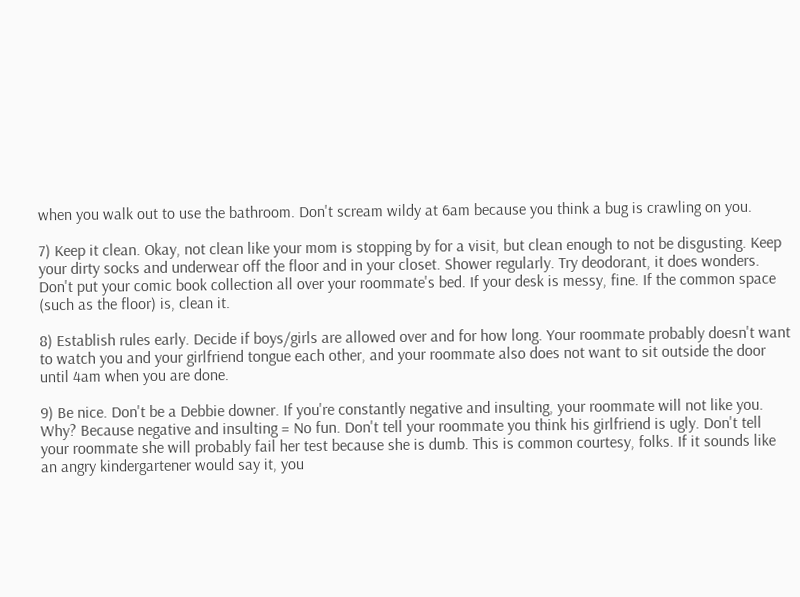when you walk out to use the bathroom. Don't scream wildy at 6am because you think a bug is crawling on you.

7) Keep it clean. Okay, not clean like your mom is stopping by for a visit, but clean enough to not be disgusting. Keep your dirty socks and underwear off the floor and in your closet. Shower regularly. Try deodorant, it does wonders. Don't put your comic book collection all over your roommate's bed. If your desk is messy, fine. If the common space (such as the floor) is, clean it.

8) Establish rules early. Decide if boys/girls are allowed over and for how long. Your roommate probably doesn't want to watch you and your girlfriend tongue each other, and your roommate also does not want to sit outside the door until 4am when you are done.

9) Be nice. Don't be a Debbie downer. If you're constantly negative and insulting, your roommate will not like you. Why? Because negative and insulting = No fun. Don't tell your roommate you think his girlfriend is ugly. Don't tell your roommate she will probably fail her test because she is dumb. This is common courtesy, folks. If it sounds like an angry kindergartener would say it, you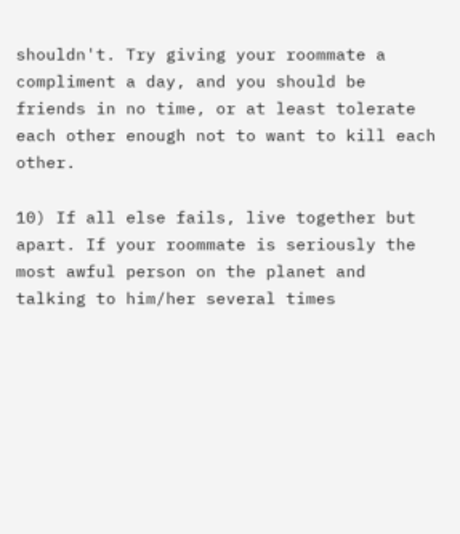shouldn't. Try giving your roommate a compliment a day, and you should be friends in no time, or at least tolerate each other enough not to want to kill each other.

10) If all else fails, live together but apart. If your roommate is seriously the most awful person on the planet and talking to him/her several times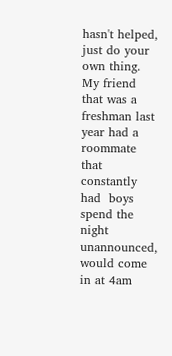hasn't helped, just do your own thing. My friend that was a freshman last year had a roommate that constantly had  boys spend the night unannounced, would come in at 4am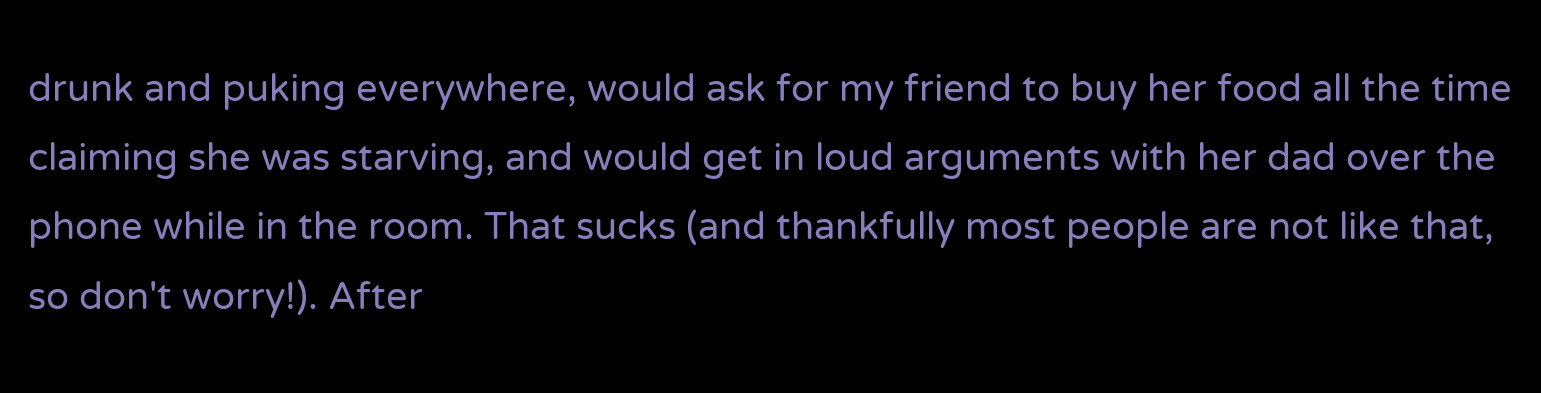drunk and puking everywhere, would ask for my friend to buy her food all the time claiming she was starving, and would get in loud arguments with her dad over the phone while in the room. That sucks (and thankfully most people are not like that, so don't worry!). After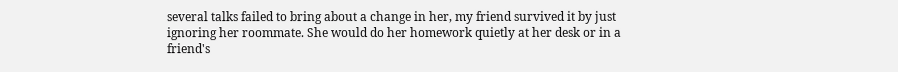several talks failed to bring about a change in her, my friend survived it by just ignoring her roommate. She would do her homework quietly at her desk or in a friend's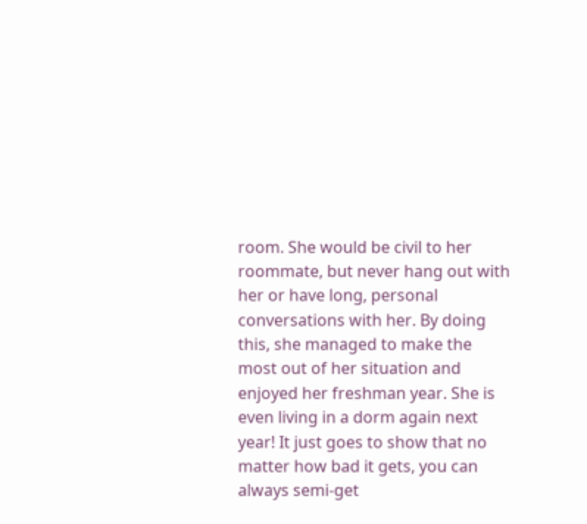room. She would be civil to her roommate, but never hang out with her or have long, personal conversations with her. By doing this, she managed to make the most out of her situation and enjoyed her freshman year. She is even living in a dorm again next year! It just goes to show that no matter how bad it gets, you can always semi-get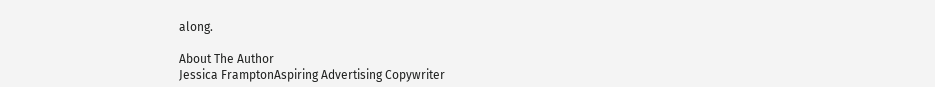along.

About The Author
Jessica FramptonAspiring Advertising Copywriter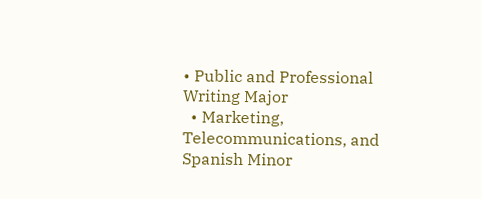• Public and Professional Writing Major
  • Marketing, Telecommunications, and Spanish Minor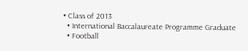• Class of 2013
  • International Baccalaureate Programme Graduate
  • Football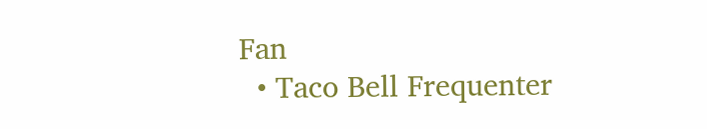Fan
  • Taco Bell Frequenter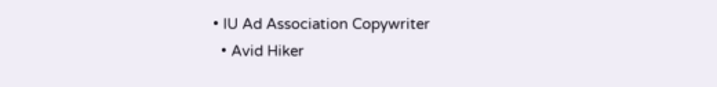• IU Ad Association Copywriter
  • Avid Hiker